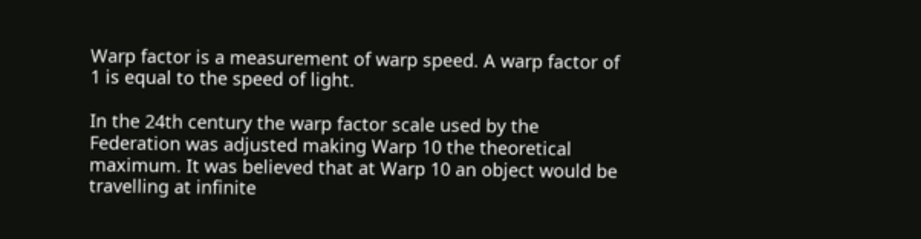Warp factor is a measurement of warp speed. A warp factor of 1 is equal to the speed of light.

In the 24th century the warp factor scale used by the Federation was adjusted making Warp 10 the theoretical maximum. It was believed that at Warp 10 an object would be travelling at infinite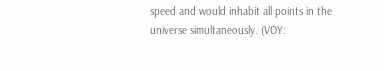speed and would inhabit all points in the universe simultaneously. (VOY: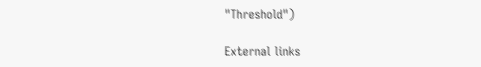"Threshold")

External links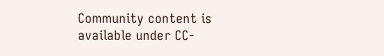Community content is available under CC-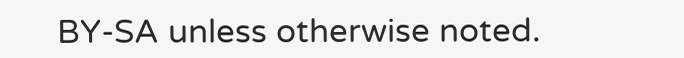BY-SA unless otherwise noted.